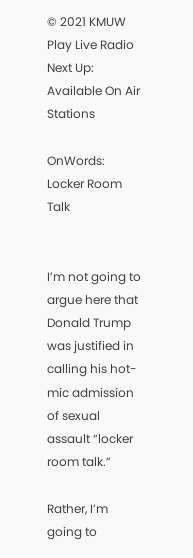© 2021 KMUW
Play Live Radio
Next Up:
Available On Air Stations

OnWords: Locker Room Talk


I’m not going to argue here that Donald Trump was justified in calling his hot-mic admission of sexual assault “locker room talk.”

Rather, I’m going to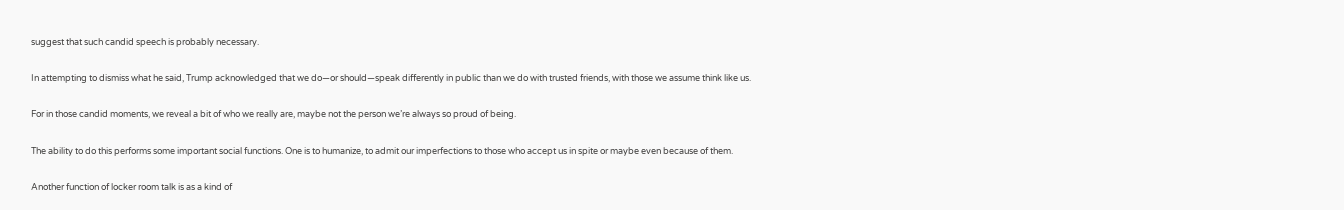suggest that such candid speech is probably necessary.

In attempting to dismiss what he said, Trump acknowledged that we do—or should—speak differently in public than we do with trusted friends, with those we assume think like us.

For in those candid moments, we reveal a bit of who we really are, maybe not the person we’re always so proud of being.

The ability to do this performs some important social functions. One is to humanize, to admit our imperfections to those who accept us in spite or maybe even because of them.

Another function of locker room talk is as a kind of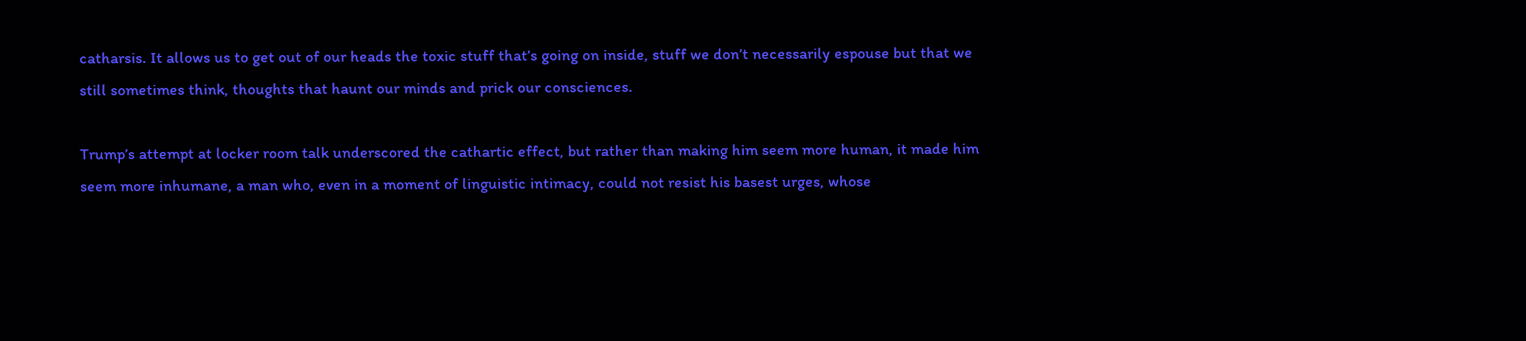catharsis. It allows us to get out of our heads the toxic stuff that’s going on inside, stuff we don’t necessarily espouse but that we still sometimes think, thoughts that haunt our minds and prick our consciences.

Trump’s attempt at locker room talk underscored the cathartic effect, but rather than making him seem more human, it made him seem more inhumane, a man who, even in a moment of linguistic intimacy, could not resist his basest urges, whose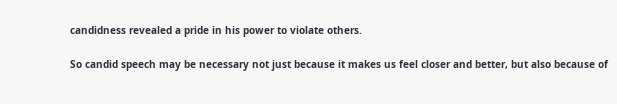candidness revealed a pride in his power to violate others.

So candid speech may be necessary not just because it makes us feel closer and better, but also because of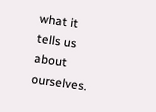what it tells us about ourselves.